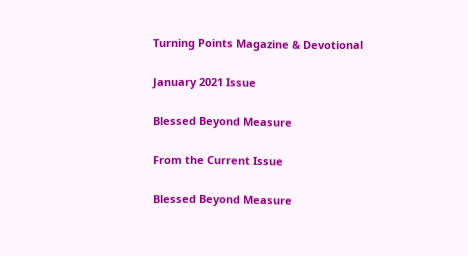Turning Points Magazine & Devotional

January 2021 Issue

Blessed Beyond Measure

From the Current Issue

Blessed Beyond Measure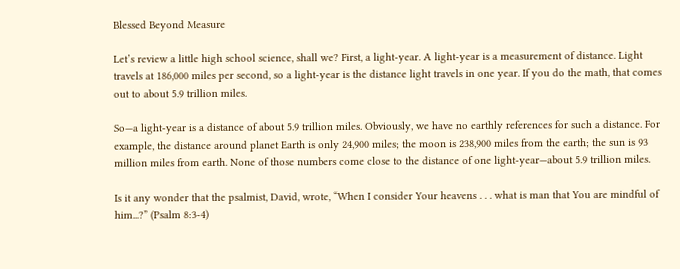Blessed Beyond Measure

Let’s review a little high school science, shall we? First, a light-year. A light-year is a measurement of distance. Light travels at 186,000 miles per second, so a light-year is the distance light travels in one year. If you do the math, that comes out to about 5.9 trillion miles.

So—a light-year is a distance of about 5.9 trillion miles. Obviously, we have no earthly references for such a distance. For example, the distance around planet Earth is only 24,900 miles; the moon is 238,900 miles from the earth; the sun is 93 million miles from earth. None of those numbers come close to the distance of one light-year—about 5.9 trillion miles.

Is it any wonder that the psalmist, David, wrote, “When I consider Your heavens . . . what is man that You are mindful of him...?” (Psalm 8:3-4)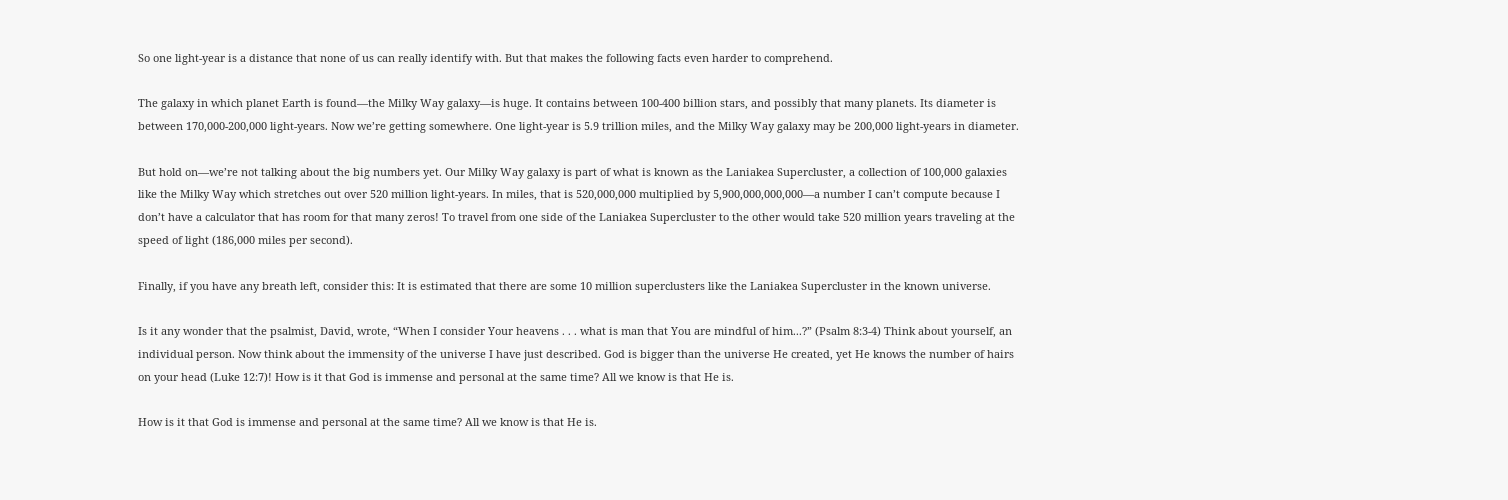So one light-year is a distance that none of us can really identify with. But that makes the following facts even harder to comprehend.

The galaxy in which planet Earth is found—the Milky Way galaxy—is huge. It contains between 100-400 billion stars, and possibly that many planets. Its diameter is between 170,000-200,000 light-years. Now we’re getting somewhere. One light-year is 5.9 trillion miles, and the Milky Way galaxy may be 200,000 light-years in diameter.

But hold on—we’re not talking about the big numbers yet. Our Milky Way galaxy is part of what is known as the Laniakea Supercluster, a collection of 100,000 galaxies like the Milky Way which stretches out over 520 million light-years. In miles, that is 520,000,000 multiplied by 5,900,000,000,000—a number I can’t compute because I don’t have a calculator that has room for that many zeros! To travel from one side of the Laniakea Supercluster to the other would take 520 million years traveling at the speed of light (186,000 miles per second).

Finally, if you have any breath left, consider this: It is estimated that there are some 10 million superclusters like the Laniakea Supercluster in the known universe.

Is it any wonder that the psalmist, David, wrote, “When I consider Your heavens . . . what is man that You are mindful of him...?” (Psalm 8:3-4) Think about yourself, an individual person. Now think about the immensity of the universe I have just described. God is bigger than the universe He created, yet He knows the number of hairs on your head (Luke 12:7)! How is it that God is immense and personal at the same time? All we know is that He is.

How is it that God is immense and personal at the same time? All we know is that He is.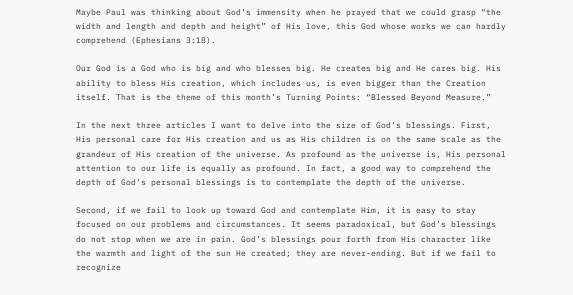Maybe Paul was thinking about God’s immensity when he prayed that we could grasp “the width and length and depth and height” of His love, this God whose works we can hardly comprehend (Ephesians 3:18).

Our God is a God who is big and who blesses big. He creates big and He cares big. His ability to bless His creation, which includes us, is even bigger than the Creation itself. That is the theme of this month’s Turning Points: “Blessed Beyond Measure.”

In the next three articles I want to delve into the size of God’s blessings. First, His personal care for His creation and us as His children is on the same scale as the grandeur of His creation of the universe. As profound as the universe is, His personal attention to our life is equally as profound. In fact, a good way to comprehend the depth of God’s personal blessings is to contemplate the depth of the universe.

Second, if we fail to look up toward God and contemplate Him, it is easy to stay focused on our problems and circumstances. It seems paradoxical, but God’s blessings do not stop when we are in pain. God’s blessings pour forth from His character like the warmth and light of the sun He created; they are never-ending. But if we fail to recognize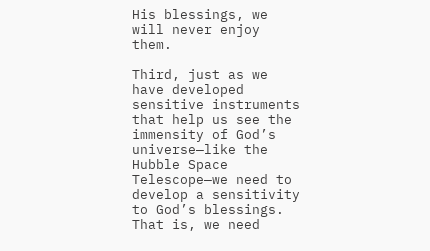His blessings, we will never enjoy them.

Third, just as we have developed sensitive instruments that help us see the immensity of God’s universe—like the Hubble Space Telescope—we need to develop a sensitivity to God’s blessings. That is, we need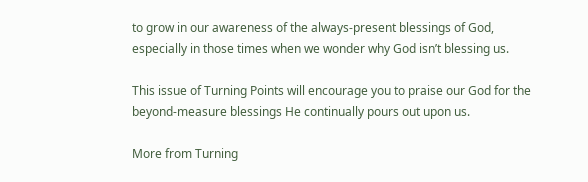to grow in our awareness of the always-present blessings of God, especially in those times when we wonder why God isn’t blessing us.

This issue of Turning Points will encourage you to praise our God for the beyond-measure blessings He continually pours out upon us.

More from Turning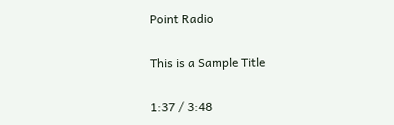Point Radio

This is a Sample Title

1:37 / 3:48